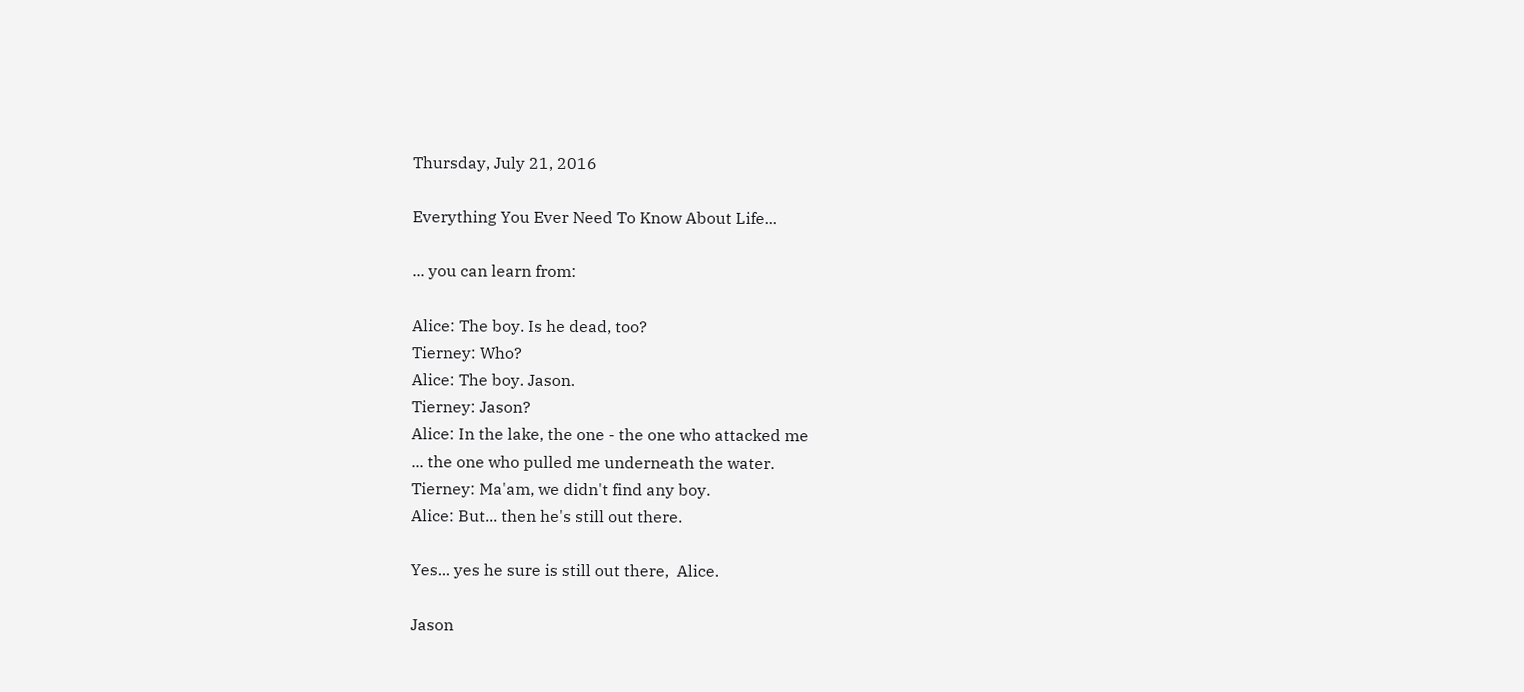Thursday, July 21, 2016

Everything You Ever Need To Know About Life...

... you can learn from:

Alice: The boy. Is he dead, too?
Tierney: Who?
Alice: The boy. Jason.
Tierney: Jason?
Alice: In the lake, the one - the one who attacked me
... the one who pulled me underneath the water.
Tierney: Ma'am, we didn't find any boy.
Alice: But... then he's still out there.

Yes... yes he sure is still out there,  Alice.

Jason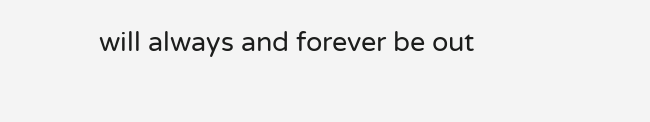will always and forever be out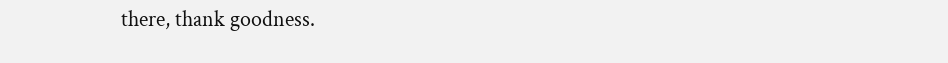there, thank goodness.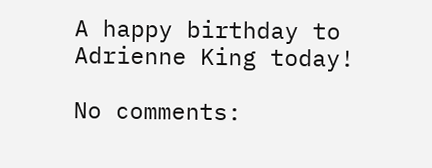A happy birthday to Adrienne King today!

No comments: